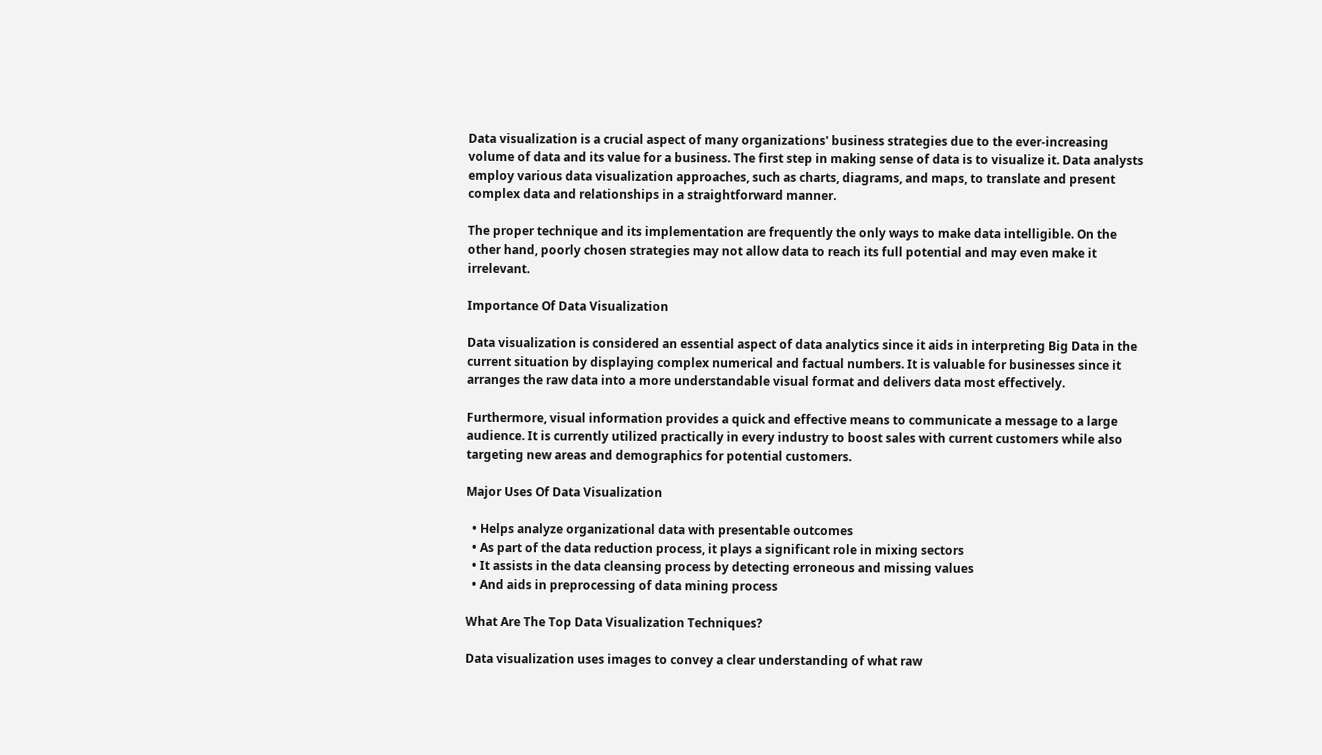Data visualization is a crucial aspect of many organizations' business strategies due to the ever-increasing volume of data and its value for a business. The first step in making sense of data is to visualize it. Data analysts employ various data visualization approaches, such as charts, diagrams, and maps, to translate and present complex data and relationships in a straightforward manner.

The proper technique and its implementation are frequently the only ways to make data intelligible. On the other hand, poorly chosen strategies may not allow data to reach its full potential and may even make it irrelevant.

Importance Of Data Visualization

Data visualization is considered an essential aspect of data analytics since it aids in interpreting Big Data in the current situation by displaying complex numerical and factual numbers. It is valuable for businesses since it arranges the raw data into a more understandable visual format and delivers data most effectively.

Furthermore, visual information provides a quick and effective means to communicate a message to a large audience. It is currently utilized practically in every industry to boost sales with current customers while also targeting new areas and demographics for potential customers.

Major Uses Of Data Visualization

  • Helps analyze organizational data with presentable outcomes
  • As part of the data reduction process, it plays a significant role in mixing sectors
  • It assists in the data cleansing process by detecting erroneous and missing values
  • And aids in preprocessing of data mining process

What Are The Top Data Visualization Techniques?

Data visualization uses images to convey a clear understanding of what raw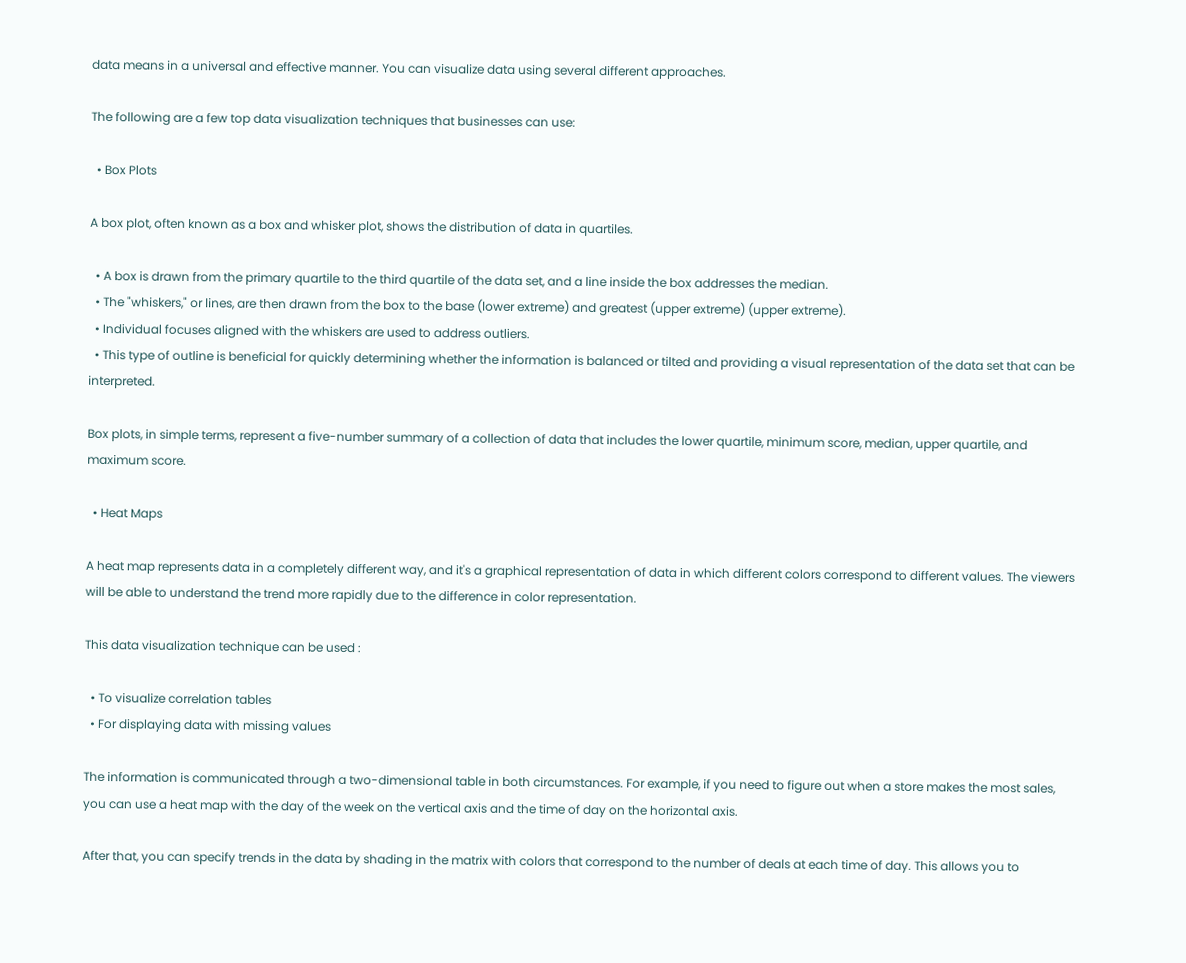data means in a universal and effective manner. You can visualize data using several different approaches.

The following are a few top data visualization techniques that businesses can use:

  • Box Plots

A box plot, often known as a box and whisker plot, shows the distribution of data in quartiles.

  • A box is drawn from the primary quartile to the third quartile of the data set, and a line inside the box addresses the median.
  • The "whiskers," or lines, are then drawn from the box to the base (lower extreme) and greatest (upper extreme) (upper extreme).
  • Individual focuses aligned with the whiskers are used to address outliers.
  • This type of outline is beneficial for quickly determining whether the information is balanced or tilted and providing a visual representation of the data set that can be interpreted.

Box plots, in simple terms, represent a five-number summary of a collection of data that includes the lower quartile, minimum score, median, upper quartile, and maximum score.

  • Heat Maps

A heat map represents data in a completely different way, and it's a graphical representation of data in which different colors correspond to different values. The viewers will be able to understand the trend more rapidly due to the difference in color representation.

This data visualization technique can be used :

  • To visualize correlation tables
  • For displaying data with missing values

The information is communicated through a two-dimensional table in both circumstances. For example, if you need to figure out when a store makes the most sales, you can use a heat map with the day of the week on the vertical axis and the time of day on the horizontal axis.

After that, you can specify trends in the data by shading in the matrix with colors that correspond to the number of deals at each time of day. This allows you to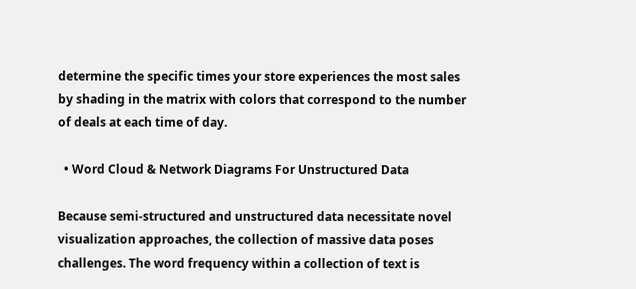determine the specific times your store experiences the most sales by shading in the matrix with colors that correspond to the number of deals at each time of day.

  • Word Cloud & Network Diagrams For Unstructured Data

Because semi-structured and unstructured data necessitate novel visualization approaches, the collection of massive data poses challenges. The word frequency within a collection of text is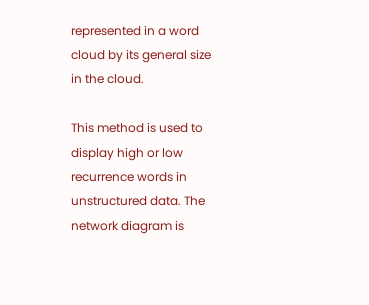represented in a word cloud by its general size in the cloud.

This method is used to display high or low recurrence words in unstructured data. The network diagram is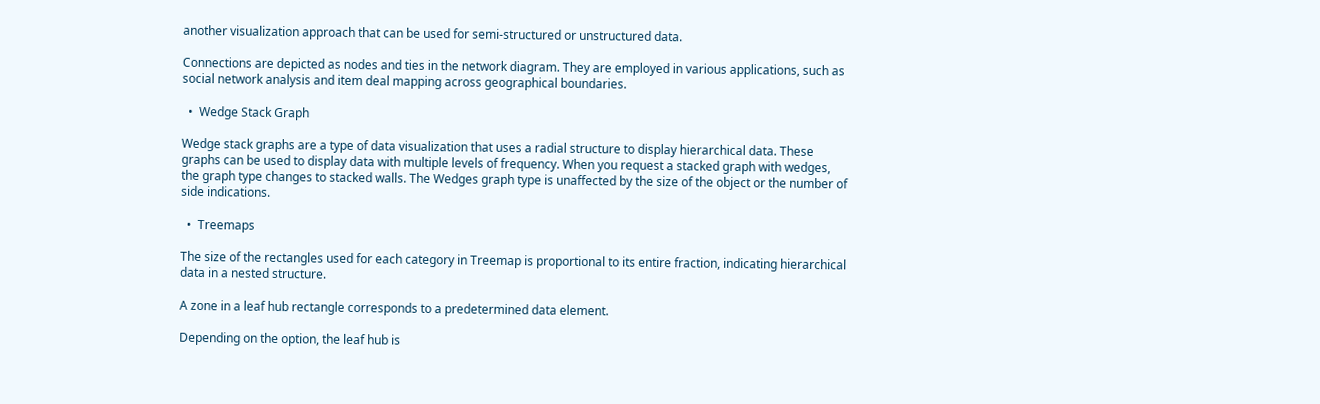another visualization approach that can be used for semi-structured or unstructured data.

Connections are depicted as nodes and ties in the network diagram. They are employed in various applications, such as social network analysis and item deal mapping across geographical boundaries.

  •  Wedge Stack Graph

Wedge stack graphs are a type of data visualization that uses a radial structure to display hierarchical data. These graphs can be used to display data with multiple levels of frequency. When you request a stacked graph with wedges, the graph type changes to stacked walls. The Wedges graph type is unaffected by the size of the object or the number of side indications.

  •  Treemaps

The size of the rectangles used for each category in Treemap is proportional to its entire fraction, indicating hierarchical data in a nested structure.

A zone in a leaf hub rectangle corresponds to a predetermined data element.

Depending on the option, the leaf hub is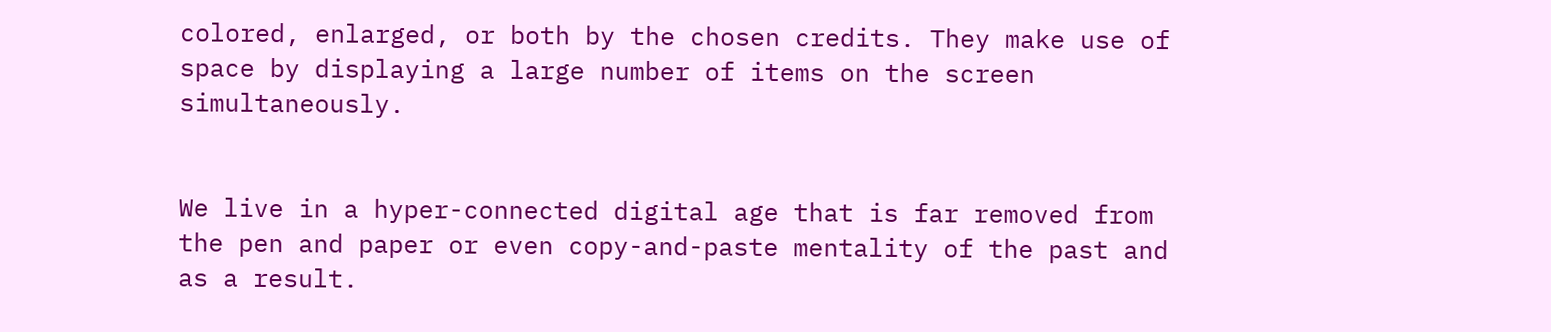colored, enlarged, or both by the chosen credits. They make use of space by displaying a large number of items on the screen simultaneously.


We live in a hyper-connected digital age that is far removed from the pen and paper or even copy-and-paste mentality of the past and as a result.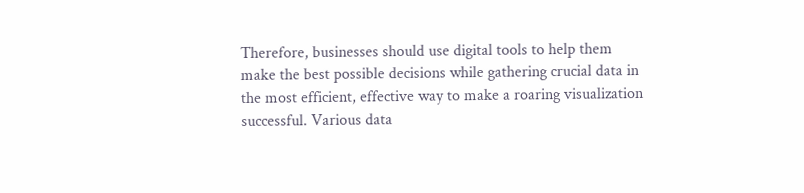Therefore, businesses should use digital tools to help them make the best possible decisions while gathering crucial data in the most efficient, effective way to make a roaring visualization successful. Various data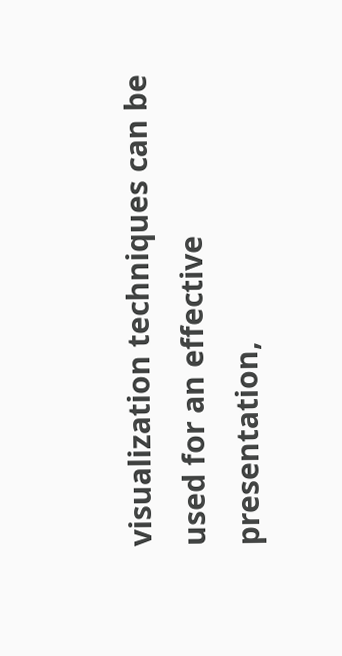visualization techniques can be used for an effective presentation,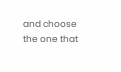and choose the one that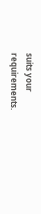suits your requirements.